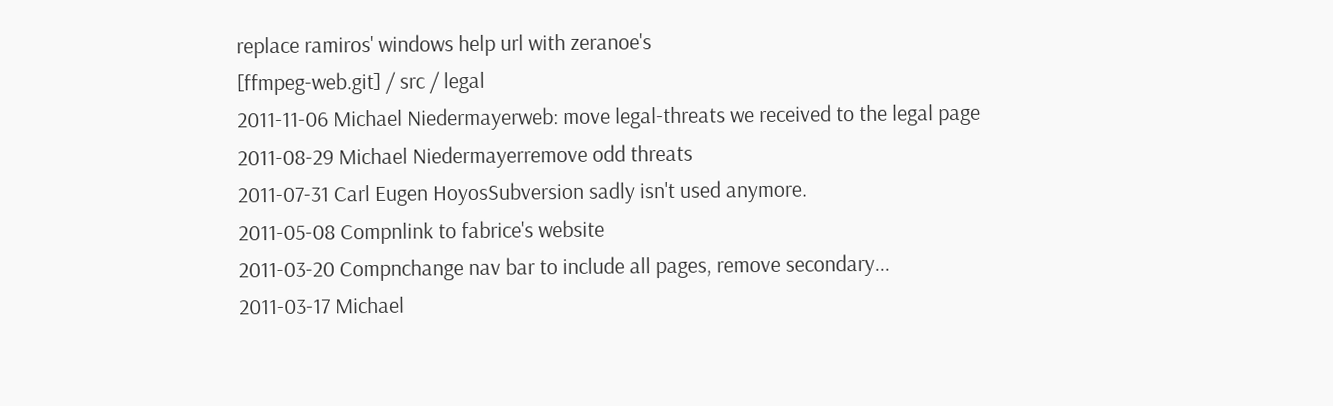replace ramiros' windows help url with zeranoe's
[ffmpeg-web.git] / src / legal
2011-11-06 Michael Niedermayerweb: move legal-threats we received to the legal page
2011-08-29 Michael Niedermayerremove odd threats
2011-07-31 Carl Eugen HoyosSubversion sadly isn't used anymore.
2011-05-08 Compnlink to fabrice's website
2011-03-20 Compnchange nav bar to include all pages, remove secondary...
2011-03-17 Michael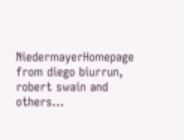NiedermayerHomepage from diego biurrun, robert swain and others...